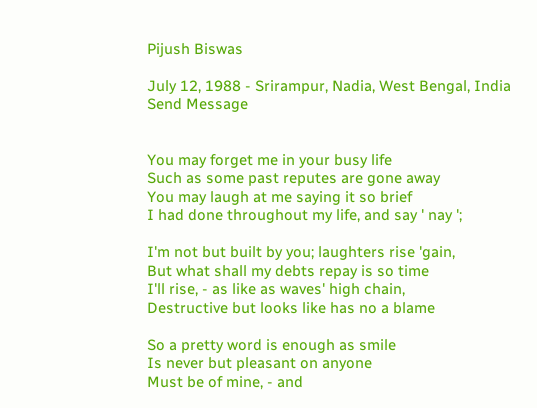Pijush Biswas

July 12, 1988 - Srirampur, Nadia, West Bengal, India
Send Message


You may forget me in your busy life
Such as some past reputes are gone away
You may laugh at me saying it so brief
I had done throughout my life, and say ' nay ';

I'm not but built by you; laughters rise 'gain,
But what shall my debts repay is so time
I'll rise, - as like as waves' high chain,
Destructive but looks like has no a blame

So a pretty word is enough as smile
Is never but pleasant on anyone
Must be of mine, - and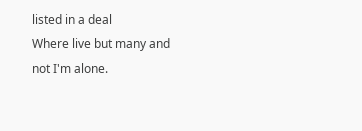listed in a deal
Where live but many and not I'm alone.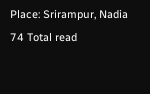Place: Srirampur, Nadia
74 Total read